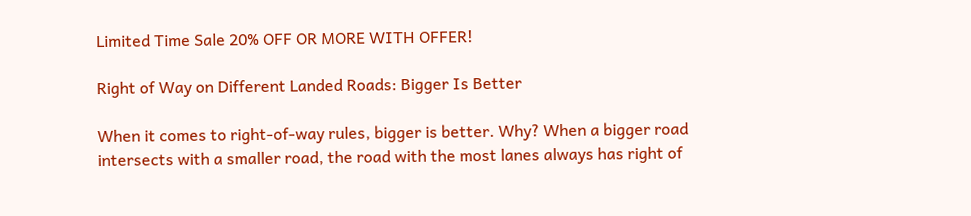Limited Time Sale 20% OFF OR MORE WITH OFFER!

Right of Way on Different Landed Roads: Bigger Is Better

When it comes to right-of-way rules, bigger is better. Why? When a bigger road intersects with a smaller road, the road with the most lanes always has right of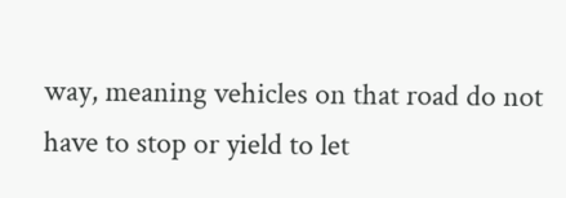way, meaning vehicles on that road do not have to stop or yield to let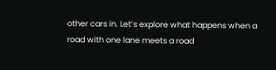other cars in. Let’s explore what happens when a road with one lane meets a road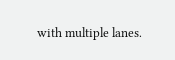with multiple lanes.